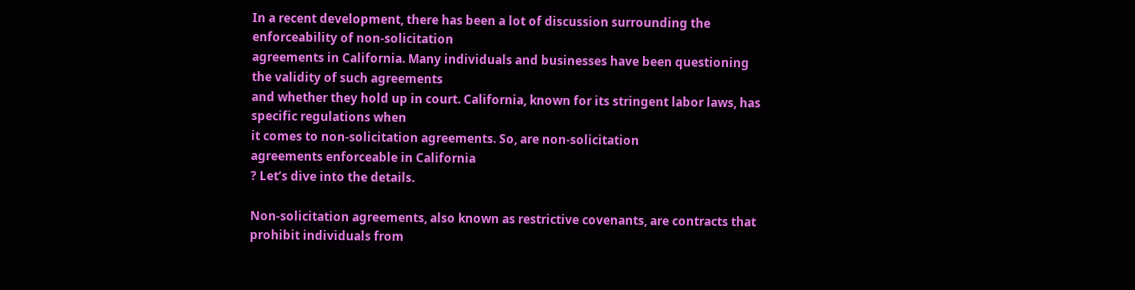In a recent development, there has been a lot of discussion surrounding the enforceability of non-solicitation
agreements in California. Many individuals and businesses have been questioning the validity of such agreements
and whether they hold up in court. California, known for its stringent labor laws, has specific regulations when
it comes to non-solicitation agreements. So, are non-solicitation
agreements enforceable in California
? Let’s dive into the details.

Non-solicitation agreements, also known as restrictive covenants, are contracts that prohibit individuals from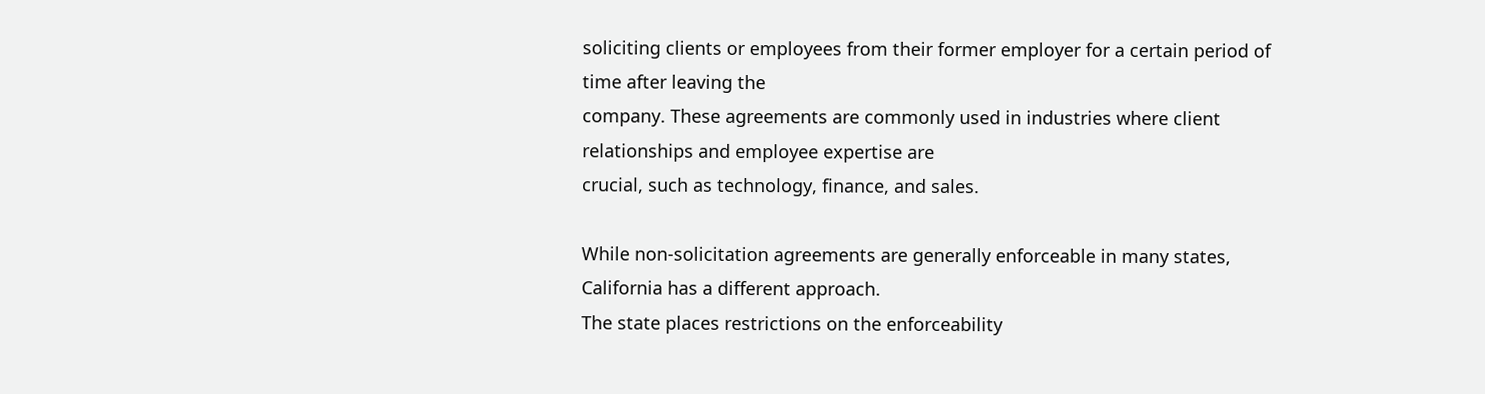soliciting clients or employees from their former employer for a certain period of time after leaving the
company. These agreements are commonly used in industries where client relationships and employee expertise are
crucial, such as technology, finance, and sales.

While non-solicitation agreements are generally enforceable in many states, California has a different approach.
The state places restrictions on the enforceability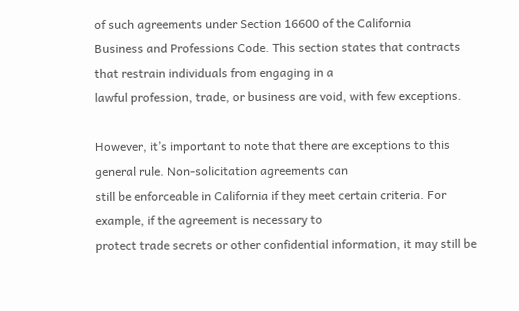of such agreements under Section 16600 of the California
Business and Professions Code. This section states that contracts that restrain individuals from engaging in a
lawful profession, trade, or business are void, with few exceptions.

However, it’s important to note that there are exceptions to this general rule. Non-solicitation agreements can
still be enforceable in California if they meet certain criteria. For example, if the agreement is necessary to
protect trade secrets or other confidential information, it may still be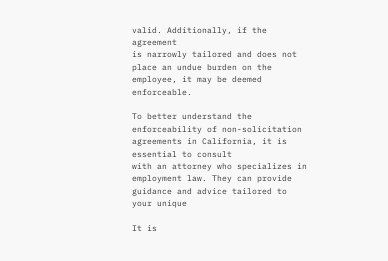valid. Additionally, if the agreement
is narrowly tailored and does not place an undue burden on the employee, it may be deemed enforceable.

To better understand the enforceability of non-solicitation agreements in California, it is essential to consult
with an attorney who specializes in employment law. They can provide guidance and advice tailored to your unique

It is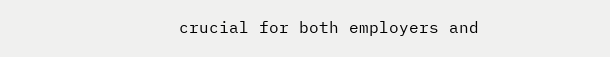crucial for both employers and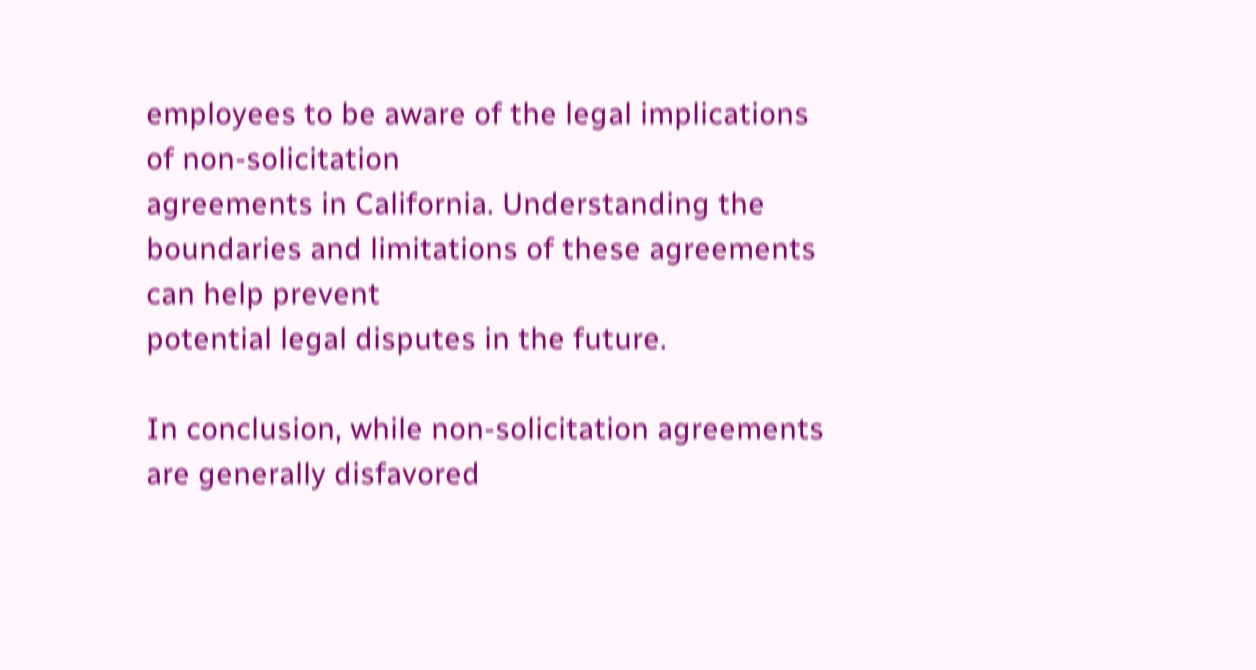employees to be aware of the legal implications of non-solicitation
agreements in California. Understanding the boundaries and limitations of these agreements can help prevent
potential legal disputes in the future.

In conclusion, while non-solicitation agreements are generally disfavored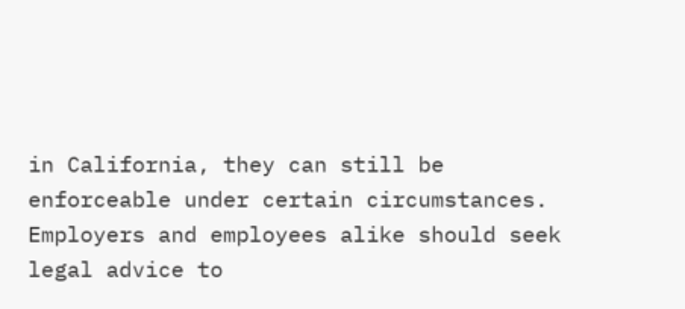in California, they can still be
enforceable under certain circumstances. Employers and employees alike should seek legal advice to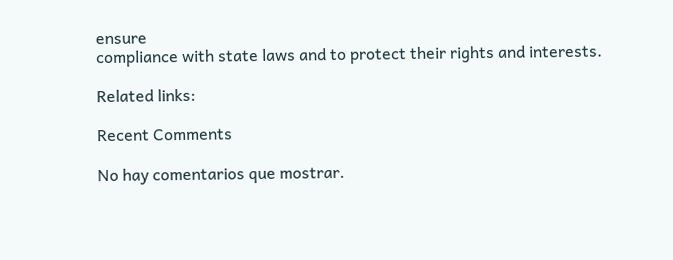ensure
compliance with state laws and to protect their rights and interests.

Related links:

Recent Comments

No hay comentarios que mostrar.